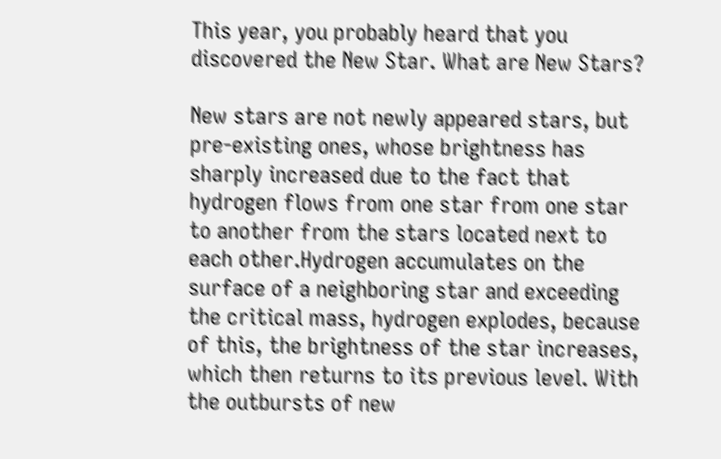This year, you probably heard that you discovered the New Star. What are New Stars?

New stars are not newly appeared stars, but pre-existing ones, whose brightness has sharply increased due to the fact that hydrogen flows from one star from one star to another from the stars located next to each other.Hydrogen accumulates on the surface of a neighboring star and exceeding the critical mass, hydrogen explodes, because of this, the brightness of the star increases, which then returns to its previous level. With the outbursts of new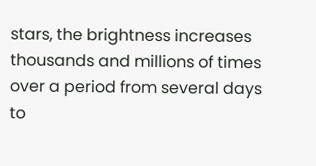stars, the brightness increases thousands and millions of times over a period from several days to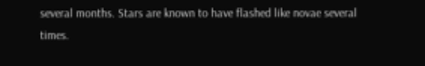several months. Stars are known to have flashed like novae several times.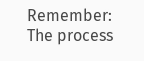Remember: The process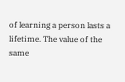of learning a person lasts a lifetime. The value of the same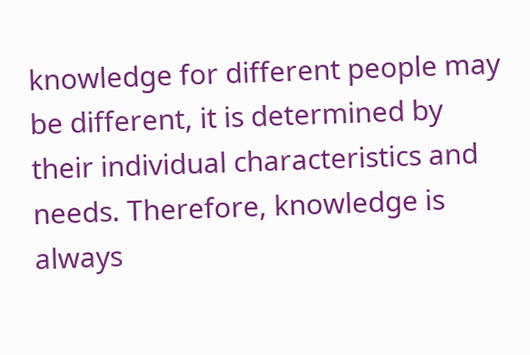knowledge for different people may be different, it is determined by their individual characteristics and needs. Therefore, knowledge is always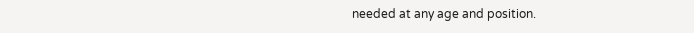needed at any age and position.